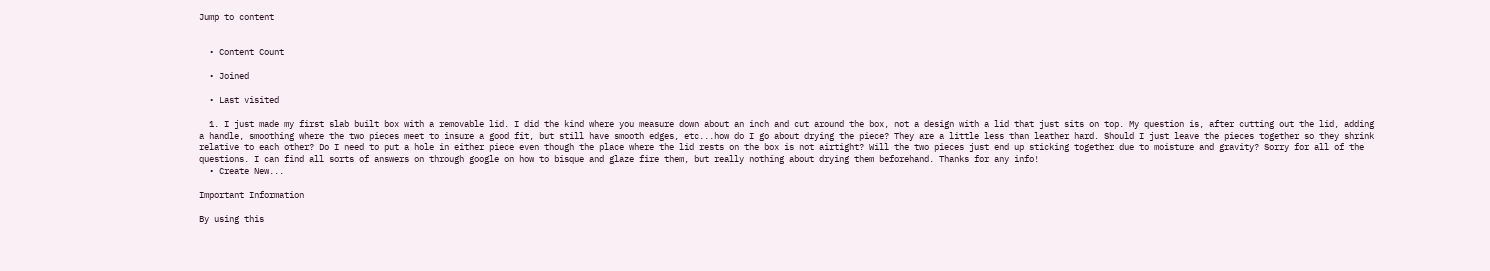Jump to content


  • Content Count

  • Joined

  • Last visited

  1. I just made my first slab built box with a removable lid. I did the kind where you measure down about an inch and cut around the box, not a design with a lid that just sits on top. My question is, after cutting out the lid, adding a handle, smoothing where the two pieces meet to insure a good fit, but still have smooth edges, etc...how do I go about drying the piece? They are a little less than leather hard. Should I just leave the pieces together so they shrink relative to each other? Do I need to put a hole in either piece even though the place where the lid rests on the box is not airtight? Will the two pieces just end up sticking together due to moisture and gravity? Sorry for all of the questions. I can find all sorts of answers on through google on how to bisque and glaze fire them, but really nothing about drying them beforehand. Thanks for any info!
  • Create New...

Important Information

By using this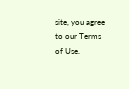site, you agree to our Terms of Use.